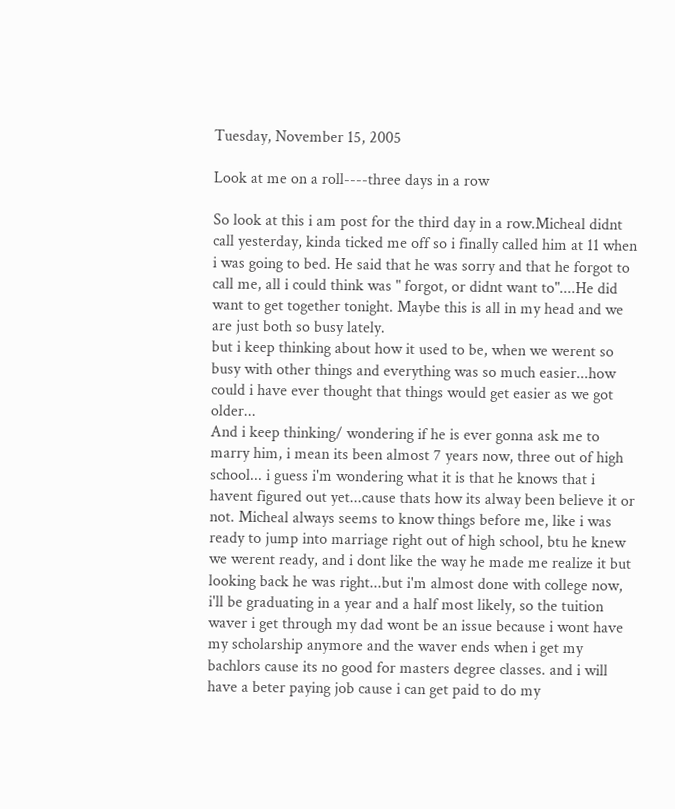Tuesday, November 15, 2005

Look at me on a roll----three days in a row

So look at this i am post for the third day in a row.Micheal didnt call yesterday, kinda ticked me off so i finally called him at 11 when i was going to bed. He said that he was sorry and that he forgot to call me, all i could think was " forgot, or didnt want to"....He did want to get together tonight. Maybe this is all in my head and we are just both so busy lately.
but i keep thinking about how it used to be, when we werent so busy with other things and everything was so much easier...how could i have ever thought that things would get easier as we got older...
And i keep thinking/ wondering if he is ever gonna ask me to marry him, i mean its been almost 7 years now, three out of high school... i guess i'm wondering what it is that he knows that i havent figured out yet...cause thats how its alway been believe it or not. Micheal always seems to know things before me, like i was ready to jump into marriage right out of high school, btu he knew we werent ready, and i dont like the way he made me realize it but looking back he was right...but i'm almost done with college now, i'll be graduating in a year and a half most likely, so the tuition waver i get through my dad wont be an issue because i wont have my scholarship anymore and the waver ends when i get my bachlors cause its no good for masters degree classes. and i will have a beter paying job cause i can get paid to do my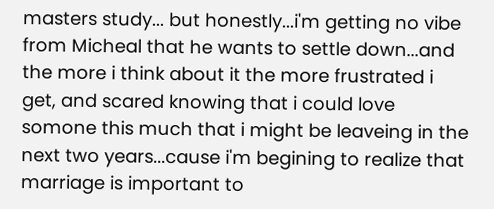masters study... but honestly...i'm getting no vibe from Micheal that he wants to settle down...and the more i think about it the more frustrated i get, and scared knowing that i could love somone this much that i might be leaveing in the next two years...cause i'm begining to realize that marriage is important to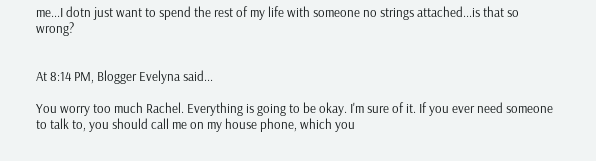me...I dotn just want to spend the rest of my life with someone no strings attached...is that so wrong?


At 8:14 PM, Blogger Evelyna said...

You worry too much Rachel. Everything is going to be okay. I'm sure of it. If you ever need someone to talk to, you should call me on my house phone, which you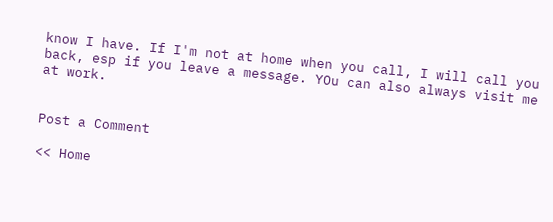know I have. If I'm not at home when you call, I will call you back, esp if you leave a message. YOu can also always visit me at work.


Post a Comment

<< Home